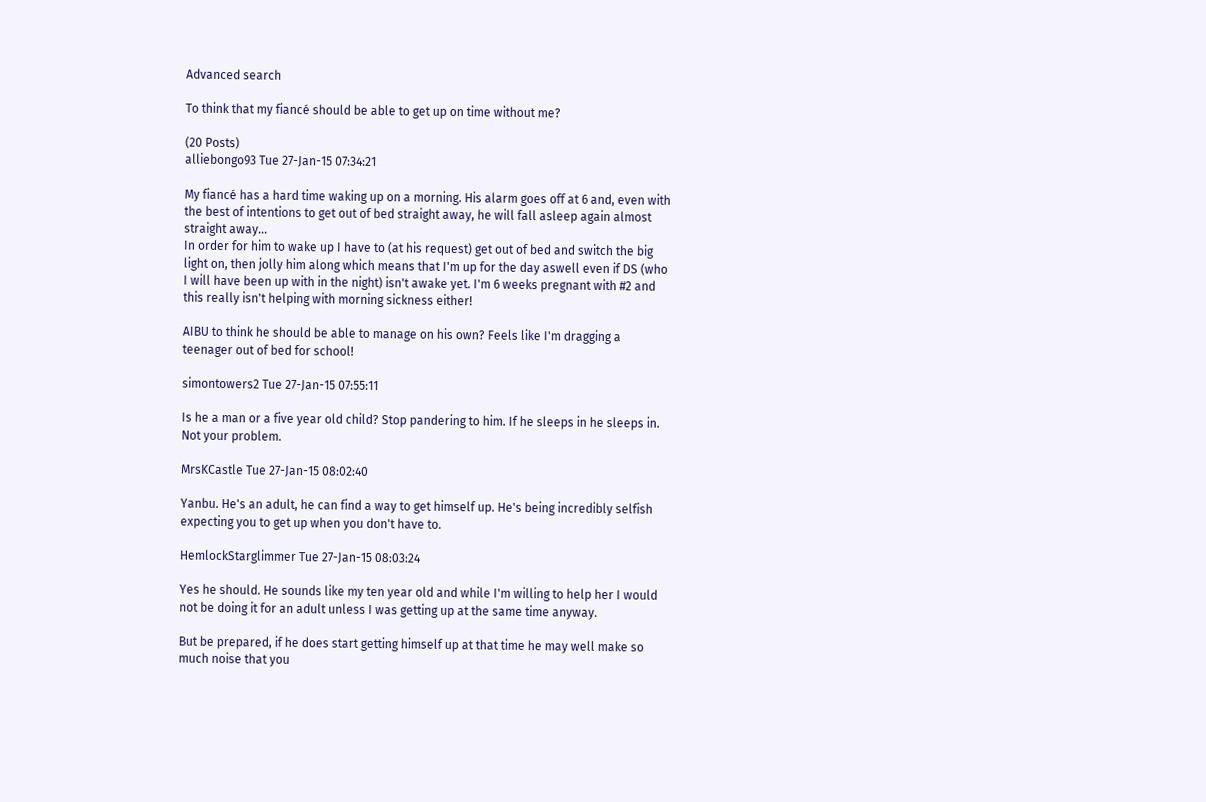Advanced search

To think that my fiancé should be able to get up on time without me?

(20 Posts)
alliebongo93 Tue 27-Jan-15 07:34:21

My fiancé has a hard time waking up on a morning. His alarm goes off at 6 and, even with the best of intentions to get out of bed straight away, he will fall asleep again almost straight away...
In order for him to wake up I have to (at his request) get out of bed and switch the big light on, then jolly him along which means that I'm up for the day aswell even if DS (who I will have been up with in the night) isn't awake yet. I'm 6 weeks pregnant with #2 and this really isn't helping with morning sickness either!

AIBU to think he should be able to manage on his own? Feels like I'm dragging a teenager out of bed for school!

simontowers2 Tue 27-Jan-15 07:55:11

Is he a man or a five year old child? Stop pandering to him. If he sleeps in he sleeps in. Not your problem.

MrsKCastle Tue 27-Jan-15 08:02:40

Yanbu. He's an adult, he can find a way to get himself up. He's being incredibly selfish expecting you to get up when you don't have to.

HemlockStarglimmer Tue 27-Jan-15 08:03:24

Yes he should. He sounds like my ten year old and while I'm willing to help her I would not be doing it for an adult unless I was getting up at the same time anyway.

But be prepared, if he does start getting himself up at that time he may well make so much noise that you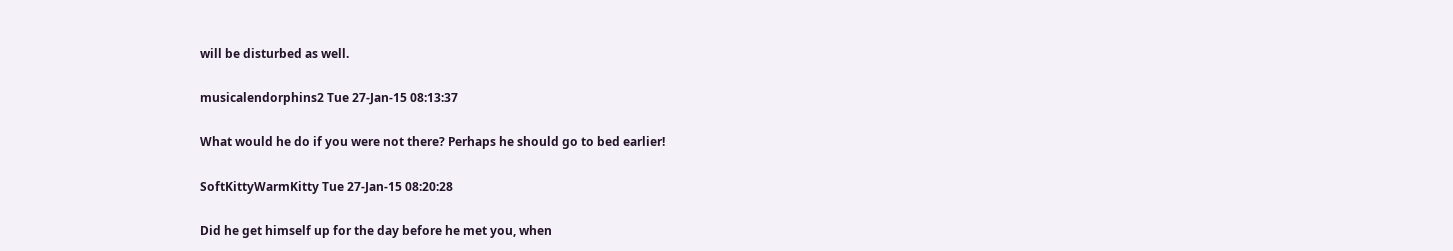will be disturbed as well.

musicalendorphins2 Tue 27-Jan-15 08:13:37

What would he do if you were not there? Perhaps he should go to bed earlier!

SoftKittyWarmKitty Tue 27-Jan-15 08:20:28

Did he get himself up for the day before he met you, when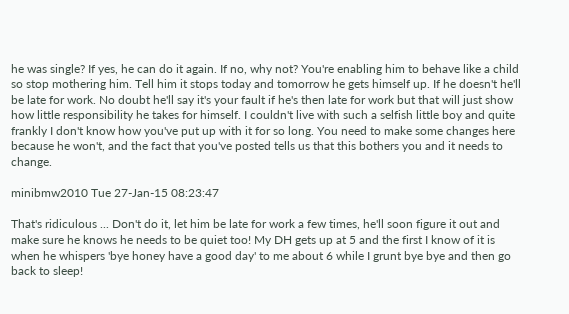he was single? If yes, he can do it again. If no, why not? You're enabling him to behave like a child so stop mothering him. Tell him it stops today and tomorrow he gets himself up. If he doesn't he'll be late for work. No doubt he'll say it's your fault if he's then late for work but that will just show how little responsibility he takes for himself. I couldn't live with such a selfish little boy and quite frankly I don't know how you've put up with it for so long. You need to make some changes here because he won't, and the fact that you've posted tells us that this bothers you and it needs to change.

minibmw2010 Tue 27-Jan-15 08:23:47

That's ridiculous ... Don't do it, let him be late for work a few times, he'll soon figure it out and make sure he knows he needs to be quiet too! My DH gets up at 5 and the first I know of it is when he whispers 'bye honey have a good day' to me about 6 while I grunt bye bye and then go back to sleep!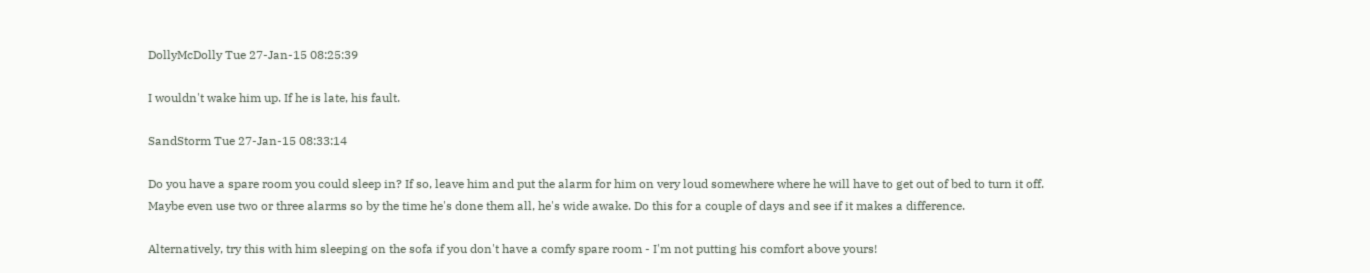DollyMcDolly Tue 27-Jan-15 08:25:39

I wouldn't wake him up. If he is late, his fault.

SandStorm Tue 27-Jan-15 08:33:14

Do you have a spare room you could sleep in? If so, leave him and put the alarm for him on very loud somewhere where he will have to get out of bed to turn it off. Maybe even use two or three alarms so by the time he's done them all, he's wide awake. Do this for a couple of days and see if it makes a difference.

Alternatively, try this with him sleeping on the sofa if you don't have a comfy spare room - I'm not putting his comfort above yours!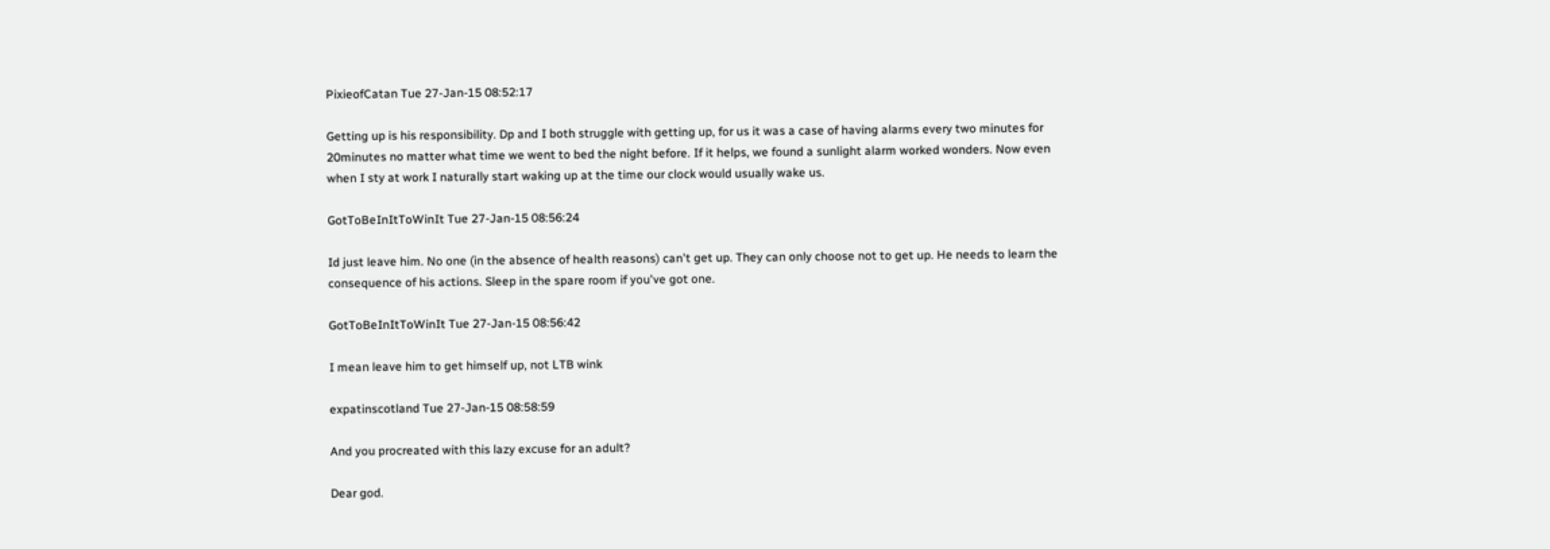PixieofCatan Tue 27-Jan-15 08:52:17

Getting up is his responsibility. Dp and I both struggle with getting up, for us it was a case of having alarms every two minutes for 20minutes no matter what time we went to bed the night before. If it helps, we found a sunlight alarm worked wonders. Now even when I sty at work I naturally start waking up at the time our clock would usually wake us.

GotToBeInItToWinIt Tue 27-Jan-15 08:56:24

Id just leave him. No one (in the absence of health reasons) can't get up. They can only choose not to get up. He needs to learn the consequence of his actions. Sleep in the spare room if you've got one.

GotToBeInItToWinIt Tue 27-Jan-15 08:56:42

I mean leave him to get himself up, not LTB wink

expatinscotland Tue 27-Jan-15 08:58:59

And you procreated with this lazy excuse for an adult?

Dear god.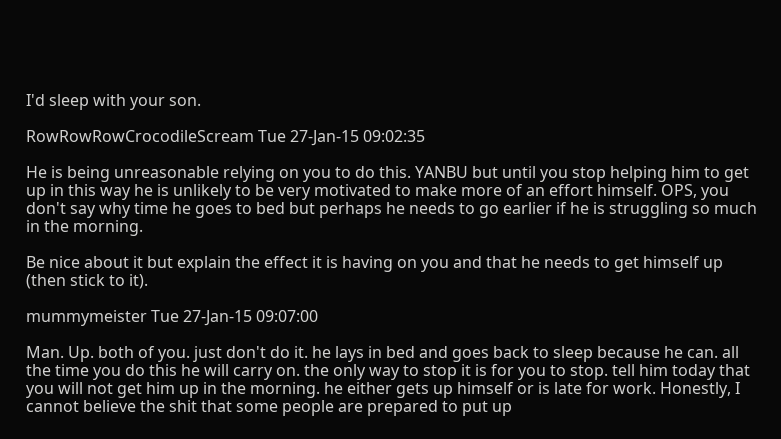I'd sleep with your son.

RowRowRowCrocodileScream Tue 27-Jan-15 09:02:35

He is being unreasonable relying on you to do this. YANBU but until you stop helping him to get up in this way he is unlikely to be very motivated to make more of an effort himself. OPS, you don't say why time he goes to bed but perhaps he needs to go earlier if he is struggling so much in the morning.

Be nice about it but explain the effect it is having on you and that he needs to get himself up (then stick to it).

mummymeister Tue 27-Jan-15 09:07:00

Man. Up. both of you. just don't do it. he lays in bed and goes back to sleep because he can. all the time you do this he will carry on. the only way to stop it is for you to stop. tell him today that you will not get him up in the morning. he either gets up himself or is late for work. Honestly, I cannot believe the shit that some people are prepared to put up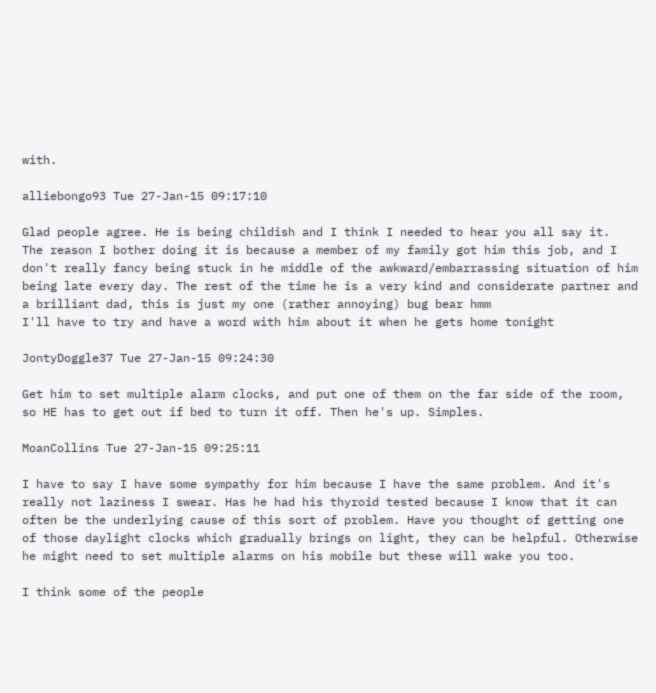with.

alliebongo93 Tue 27-Jan-15 09:17:10

Glad people agree. He is being childish and I think I needed to hear you all say it.
The reason I bother doing it is because a member of my family got him this job, and I don't really fancy being stuck in he middle of the awkward/embarrassing situation of him being late every day. The rest of the time he is a very kind and considerate partner and a brilliant dad, this is just my one (rather annoying) bug bear hmm
I'll have to try and have a word with him about it when he gets home tonight

JontyDoggle37 Tue 27-Jan-15 09:24:30

Get him to set multiple alarm clocks, and put one of them on the far side of the room, so HE has to get out if bed to turn it off. Then he's up. Simples.

MoanCollins Tue 27-Jan-15 09:25:11

I have to say I have some sympathy for him because I have the same problem. And it's really not laziness I swear. Has he had his thyroid tested because I know that it can often be the underlying cause of this sort of problem. Have you thought of getting one of those daylight clocks which gradually brings on light, they can be helpful. Otherwise he might need to set multiple alarms on his mobile but these will wake you too.

I think some of the people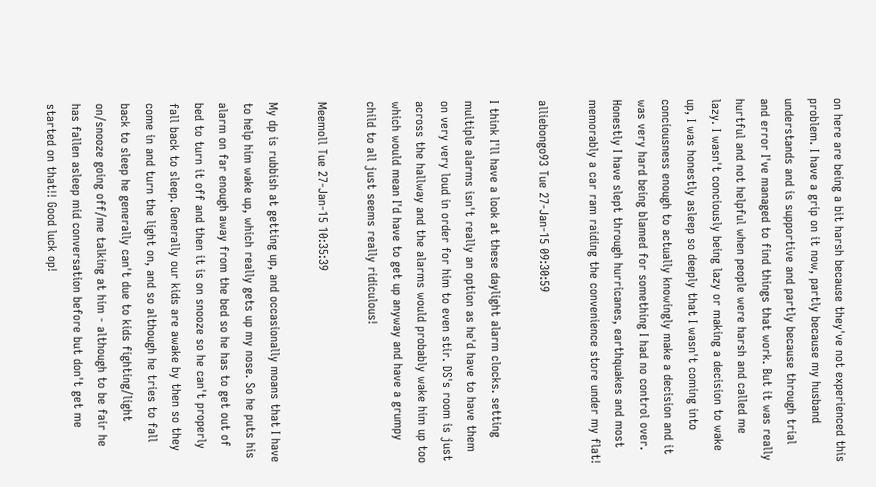on here are being a bit harsh because they've not experienced this problem. I have a grip on it now, partly because my husband understands and is supportive and partly because through trial and error I've managed to find things that work. But it was really hurtful and not helpful when people were harsh and called me lazy. I wasn't conciously being lazy or making a decision to wake up, I was honestly asleep so deeply that I wasn't coming into conciousness enough to actually knowingly make a decision and it was very hard being blamed for something I had no control over. Honestly I have slept through hurricanes, earthquakes and most memorably a car ram raiding the convenience store under my flat!

alliebongo93 Tue 27-Jan-15 09:30:59

I think I'll have a look at these daylight alarm clocks. setting multiple alarms isn't really an option as he'd have to have them on very very loud in order for him to even stir. DS's room is just across the hallway and the alarms would probably wake him up too which would mean I'd have to get up anyway and have a grumpy child to all just seems really ridiculous!

Meemoll Tue 27-Jan-15 10:35:39

My dp is rubbish at getting up, and occasionally moans that I have to help him wake up, which really gets up my nose. So he puts his alarm on far enough away from the bed so he has to get out of bed to turn it off and then it is on snooze so he can't properly fall back to sleep. Generally our kids are awake by then so they come in and turn the light on, and so although he tries to fall back to sleep he generally can't due to kids fighting/light on/snooze going off/me talking at him - although to be fair he has fallen asleep mid conversation before but don't get me started on that!! Good luck op!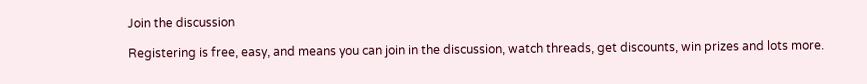Join the discussion

Registering is free, easy, and means you can join in the discussion, watch threads, get discounts, win prizes and lots more.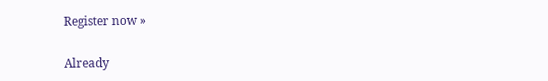Register now »

Already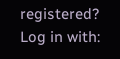registered? Log in with: